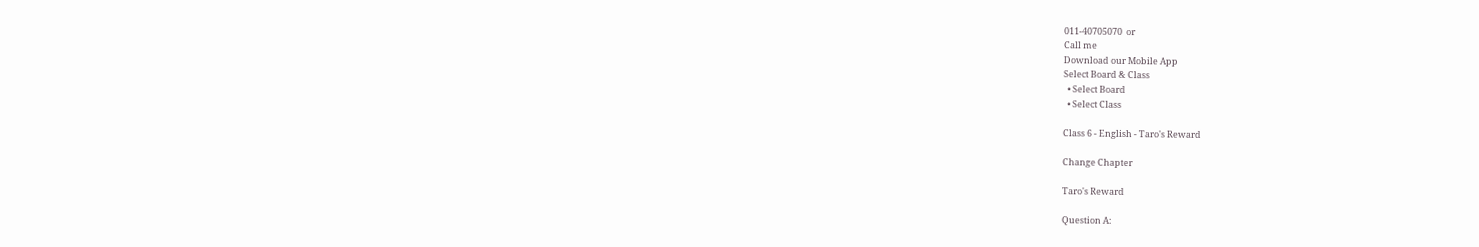011-40705070  or
Call me
Download our Mobile App
Select Board & Class
  • Select Board
  • Select Class

Class 6 - English - Taro's Reward

Change Chapter

Taro's Reward

Question A: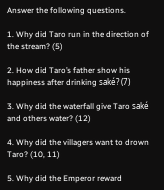Answer the following questions.

1. Why did Taro run in the direction of the stream? (5)

2. How did Taro’s father show his happiness after drinking saké? (7)

3. Why did the waterfall give Taro saké and others water? (12)

4. Why did the villagers want to drown Taro? (10, 11)

5. Why did the Emperor reward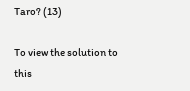Taro? (13)

To view the solution to this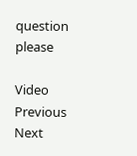question please

Video Previous Next